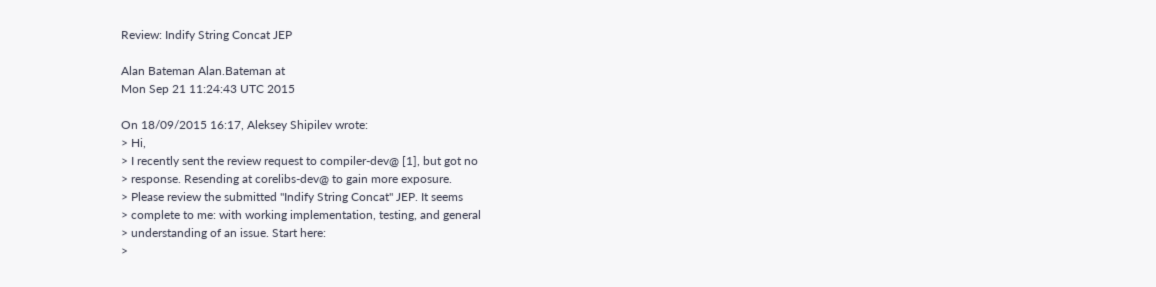Review: Indify String Concat JEP

Alan Bateman Alan.Bateman at
Mon Sep 21 11:24:43 UTC 2015

On 18/09/2015 16:17, Aleksey Shipilev wrote:
> Hi,
> I recently sent the review request to compiler-dev@ [1], but got no
> response. Resending at corelibs-dev@ to gain more exposure.
> Please review the submitted "Indify String Concat" JEP. It seems
> complete to me: with working implementation, testing, and general
> understanding of an issue. Start here:
>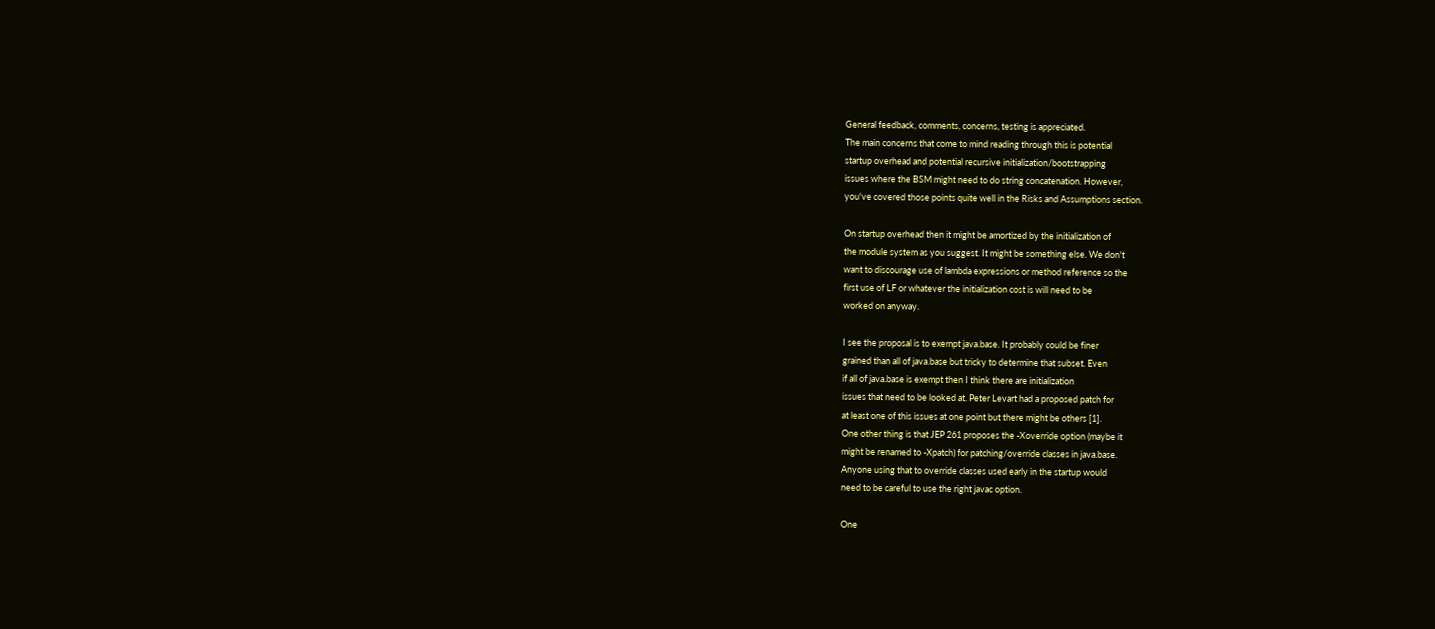General feedback, comments, concerns, testing is appreciated.
The main concerns that come to mind reading through this is potential
startup overhead and potential recursive initialization/bootstrapping
issues where the BSM might need to do string concatenation. However,
you've covered those points quite well in the Risks and Assumptions section.

On startup overhead then it might be amortized by the initialization of
the module system as you suggest. It might be something else. We don't
want to discourage use of lambda expressions or method reference so the
first use of LF or whatever the initialization cost is will need to be
worked on anyway.

I see the proposal is to exempt java.base. It probably could be finer
grained than all of java.base but tricky to determine that subset. Even
if all of java.base is exempt then I think there are initialization
issues that need to be looked at. Peter Levart had a proposed patch for
at least one of this issues at one point but there might be others [1].
One other thing is that JEP 261 proposes the -Xoverride option (maybe it
might be renamed to -Xpatch) for patching/override classes in java.base.
Anyone using that to override classes used early in the startup would
need to be careful to use the right javac option.

One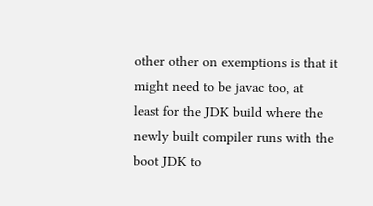other other on exemptions is that it might need to be javac too, at
least for the JDK build where the newly built compiler runs with the
boot JDK to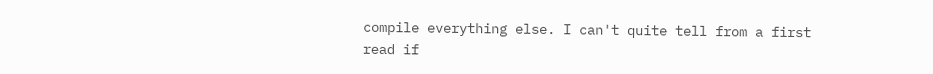compile everything else. I can't quite tell from a first
read if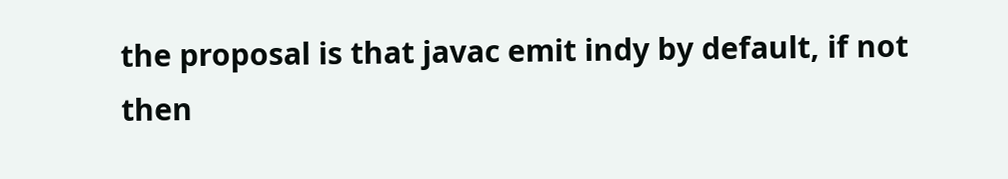the proposal is that javac emit indy by default, if not then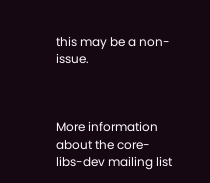this may be a non-issue.



More information about the core-libs-dev mailing list